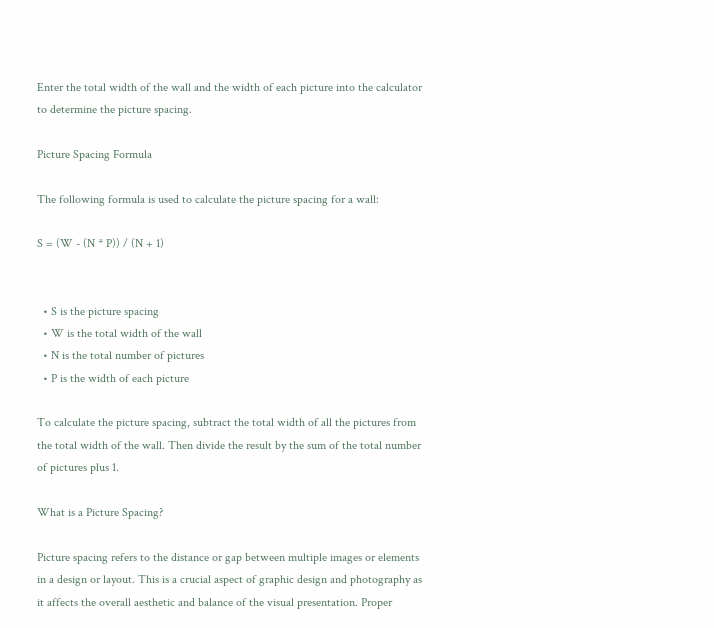Enter the total width of the wall and the width of each picture into the calculator to determine the picture spacing.

Picture Spacing Formula

The following formula is used to calculate the picture spacing for a wall:

S = (W - (N * P)) / (N + 1)


  • S is the picture spacing
  • W is the total width of the wall
  • N is the total number of pictures
  • P is the width of each picture

To calculate the picture spacing, subtract the total width of all the pictures from the total width of the wall. Then divide the result by the sum of the total number of pictures plus 1.

What is a Picture Spacing?

Picture spacing refers to the distance or gap between multiple images or elements in a design or layout. This is a crucial aspect of graphic design and photography as it affects the overall aesthetic and balance of the visual presentation. Proper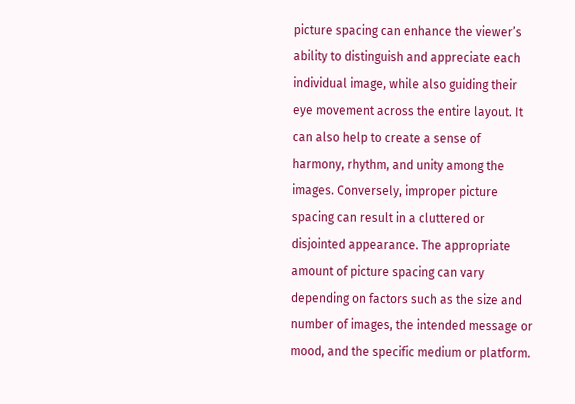picture spacing can enhance the viewer’s ability to distinguish and appreciate each individual image, while also guiding their eye movement across the entire layout. It can also help to create a sense of harmony, rhythm, and unity among the images. Conversely, improper picture spacing can result in a cluttered or disjointed appearance. The appropriate amount of picture spacing can vary depending on factors such as the size and number of images, the intended message or mood, and the specific medium or platform.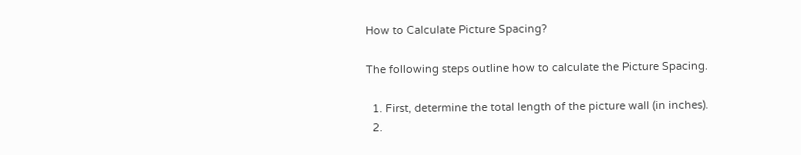How to Calculate Picture Spacing?

The following steps outline how to calculate the Picture Spacing.

  1. First, determine the total length of the picture wall (in inches).
  2.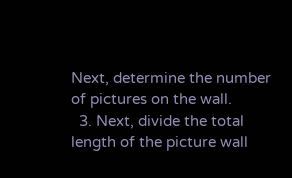Next, determine the number of pictures on the wall.
  3. Next, divide the total length of the picture wall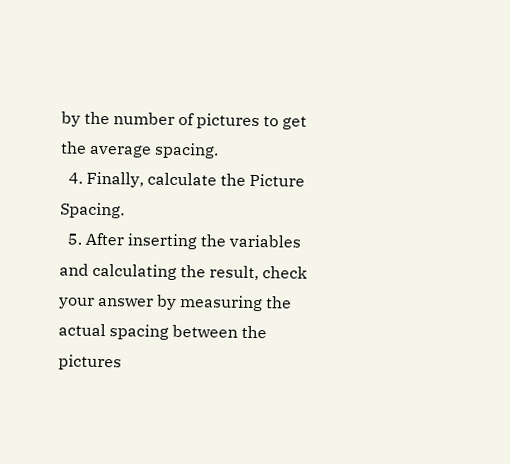by the number of pictures to get the average spacing.
  4. Finally, calculate the Picture Spacing.
  5. After inserting the variables and calculating the result, check your answer by measuring the actual spacing between the pictures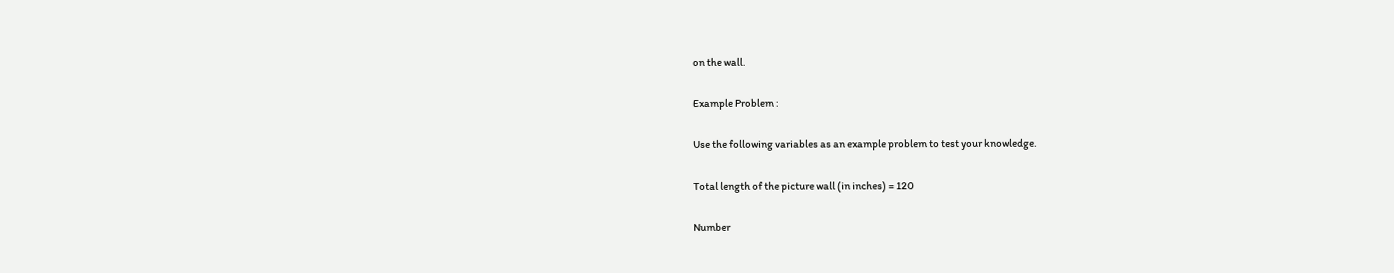on the wall.

Example Problem :

Use the following variables as an example problem to test your knowledge.

Total length of the picture wall (in inches) = 120

Number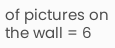of pictures on the wall = 6